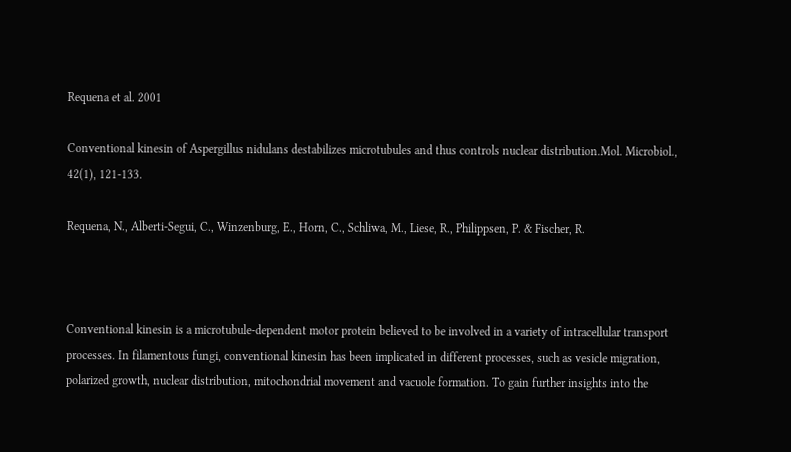Requena et al. 2001

Conventional kinesin of Aspergillus nidulans destabilizes microtubules and thus controls nuclear distribution.Mol. Microbiol., 42(1), 121-133.

Requena, N., Alberti-Segui, C., Winzenburg, E., Horn, C., Schliwa, M., Liese, R., Philippsen, P. & Fischer, R.



Conventional kinesin is a microtubule-dependent motor protein believed to be involved in a variety of intracellular transport processes. In filamentous fungi, conventional kinesin has been implicated in different processes, such as vesicle migration, polarized growth, nuclear distribution, mitochondrial movement and vacuole formation. To gain further insights into the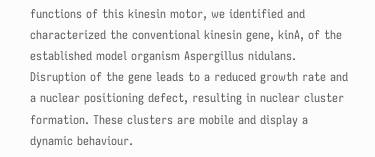functions of this kinesin motor, we identified and characterized the conventional kinesin gene, kinA, of the established model organism Aspergillus nidulans. Disruption of the gene leads to a reduced growth rate and a nuclear positioning defect, resulting in nuclear cluster formation. These clusters are mobile and display a dynamic behaviour.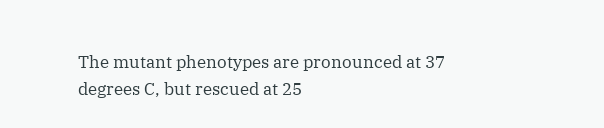The mutant phenotypes are pronounced at 37 degrees C, but rescued at 25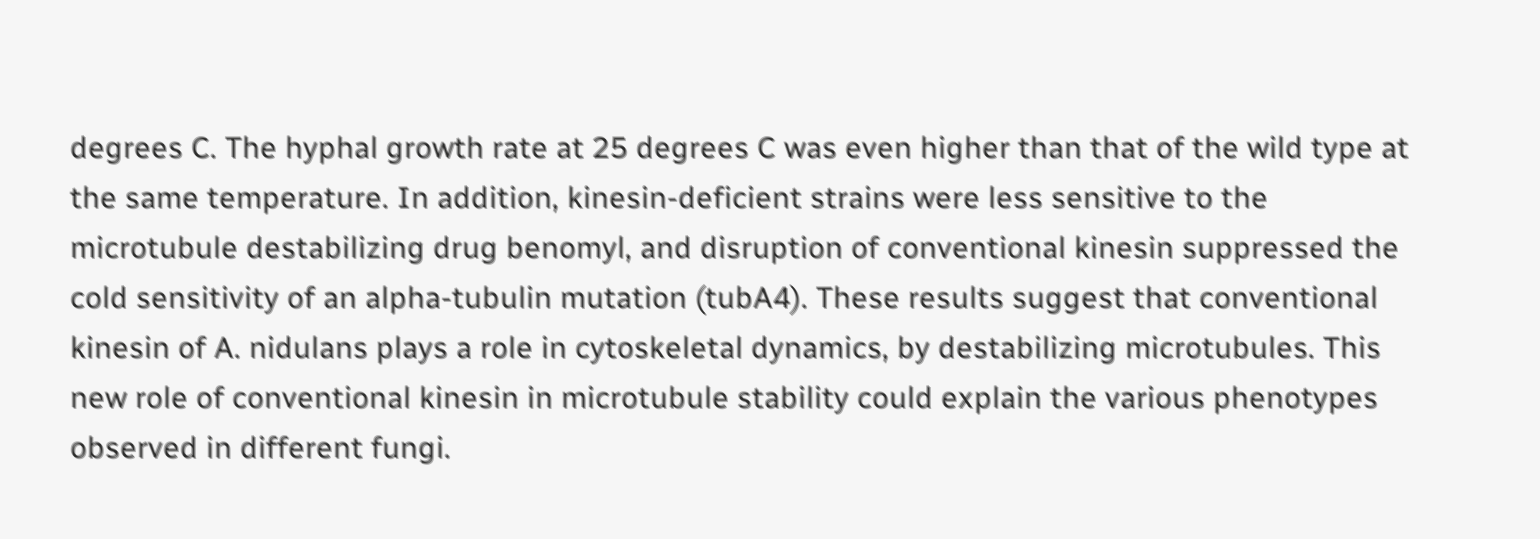degrees C. The hyphal growth rate at 25 degrees C was even higher than that of the wild type at the same temperature. In addition, kinesin-deficient strains were less sensitive to the microtubule destabilizing drug benomyl, and disruption of conventional kinesin suppressed the cold sensitivity of an alpha-tubulin mutation (tubA4). These results suggest that conventional kinesin of A. nidulans plays a role in cytoskeletal dynamics, by destabilizing microtubules. This new role of conventional kinesin in microtubule stability could explain the various phenotypes observed in different fungi.